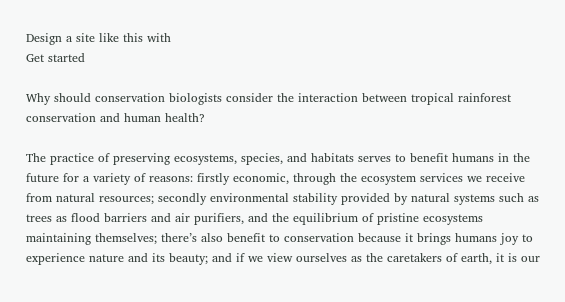Design a site like this with
Get started

Why should conservation biologists consider the interaction between tropical rainforest conservation and human health?

The practice of preserving ecosystems, species, and habitats serves to benefit humans in the future for a variety of reasons: firstly economic, through the ecosystem services we receive from natural resources; secondly environmental stability provided by natural systems such as trees as flood barriers and air purifiers, and the equilibrium of pristine ecosystems maintaining themselves; there’s also benefit to conservation because it brings humans joy to experience nature and its beauty; and if we view ourselves as the caretakers of earth, it is our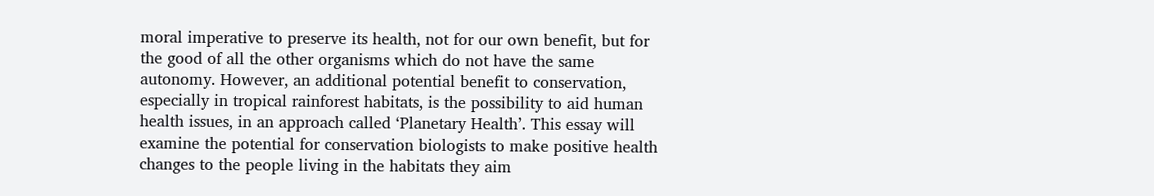moral imperative to preserve its health, not for our own benefit, but for the good of all the other organisms which do not have the same autonomy. However, an additional potential benefit to conservation, especially in tropical rainforest habitats, is the possibility to aid human health issues, in an approach called ‘Planetary Health’. This essay will examine the potential for conservation biologists to make positive health changes to the people living in the habitats they aim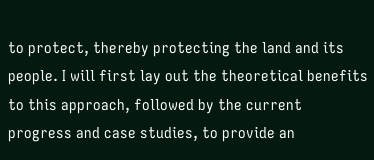to protect, thereby protecting the land and its people. I will first lay out the theoretical benefits to this approach, followed by the current progress and case studies, to provide an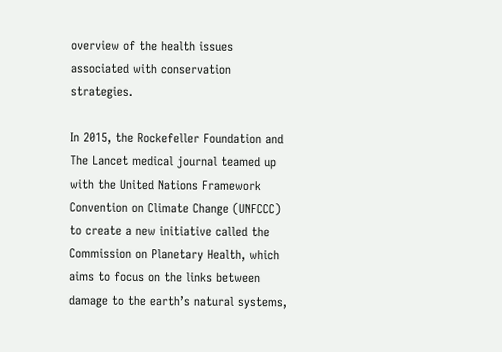overview of the health issues associated with conservation strategies.

In 2015, the Rockefeller Foundation and The Lancet medical journal teamed up with the United Nations Framework Convention on Climate Change (UNFCCC) to create a new initiative called the Commission on Planetary Health, which aims to focus on the links between damage to the earth’s natural systems,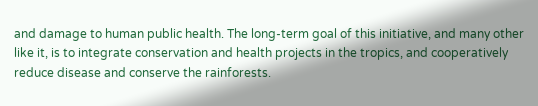and damage to human public health. The long-term goal of this initiative, and many other like it, is to integrate conservation and health projects in the tropics, and cooperatively reduce disease and conserve the rainforests.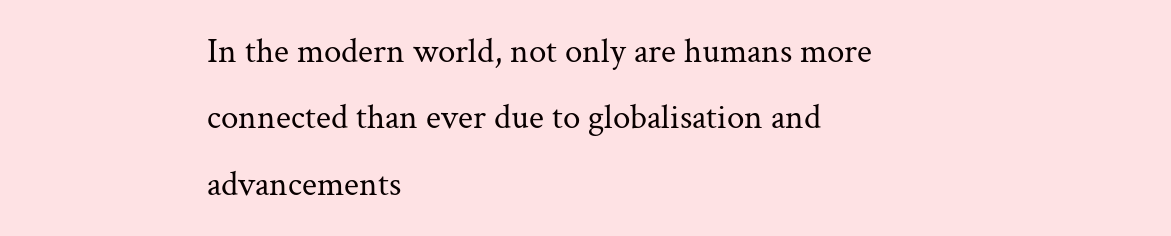In the modern world, not only are humans more connected than ever due to globalisation and advancements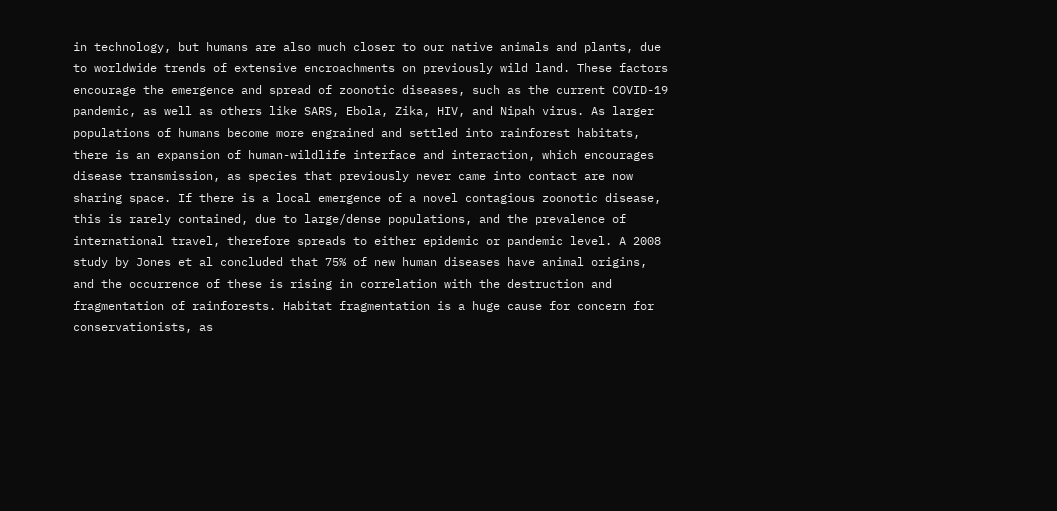in technology, but humans are also much closer to our native animals and plants, due to worldwide trends of extensive encroachments on previously wild land. These factors encourage the emergence and spread of zoonotic diseases, such as the current COVID-19 pandemic, as well as others like SARS, Ebola, Zika, HIV, and Nipah virus. As larger populations of humans become more engrained and settled into rainforest habitats, there is an expansion of human-wildlife interface and interaction, which encourages disease transmission, as species that previously never came into contact are now sharing space. If there is a local emergence of a novel contagious zoonotic disease, this is rarely contained, due to large/dense populations, and the prevalence of international travel, therefore spreads to either epidemic or pandemic level. A 2008 study by Jones et al concluded that 75% of new human diseases have animal origins, and the occurrence of these is rising in correlation with the destruction and fragmentation of rainforests. Habitat fragmentation is a huge cause for concern for conservationists, as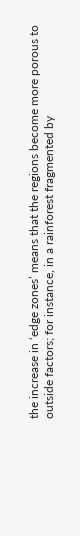the increase in ‘edge zones’ means that the regions become more porous to outside factors; for instance, in a rainforest fragmented by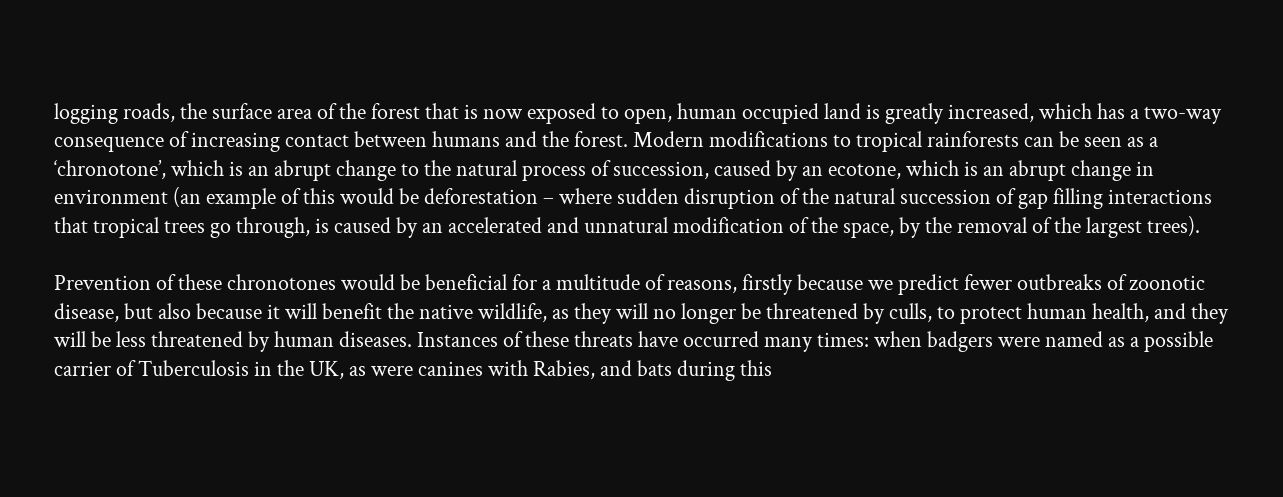logging roads, the surface area of the forest that is now exposed to open, human occupied land is greatly increased, which has a two-way consequence of increasing contact between humans and the forest. Modern modifications to tropical rainforests can be seen as a ‘chronotone’, which is an abrupt change to the natural process of succession, caused by an ecotone, which is an abrupt change in environment (an example of this would be deforestation – where sudden disruption of the natural succession of gap filling interactions that tropical trees go through, is caused by an accelerated and unnatural modification of the space, by the removal of the largest trees).

Prevention of these chronotones would be beneficial for a multitude of reasons, firstly because we predict fewer outbreaks of zoonotic disease, but also because it will benefit the native wildlife, as they will no longer be threatened by culls, to protect human health, and they will be less threatened by human diseases. Instances of these threats have occurred many times: when badgers were named as a possible carrier of Tuberculosis in the UK, as were canines with Rabies, and bats during this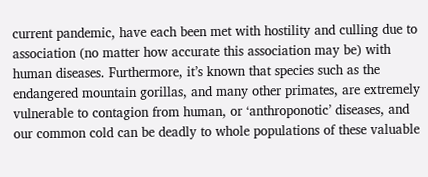current pandemic, have each been met with hostility and culling due to association (no matter how accurate this association may be) with human diseases. Furthermore, it’s known that species such as the endangered mountain gorillas, and many other primates, are extremely vulnerable to contagion from human, or ‘anthroponotic’ diseases, and our common cold can be deadly to whole populations of these valuable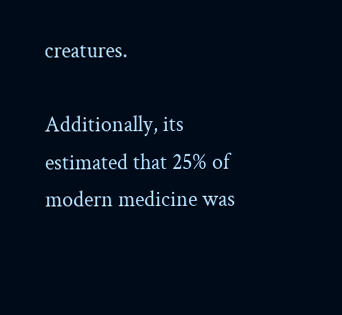creatures.

Additionally, its estimated that 25% of modern medicine was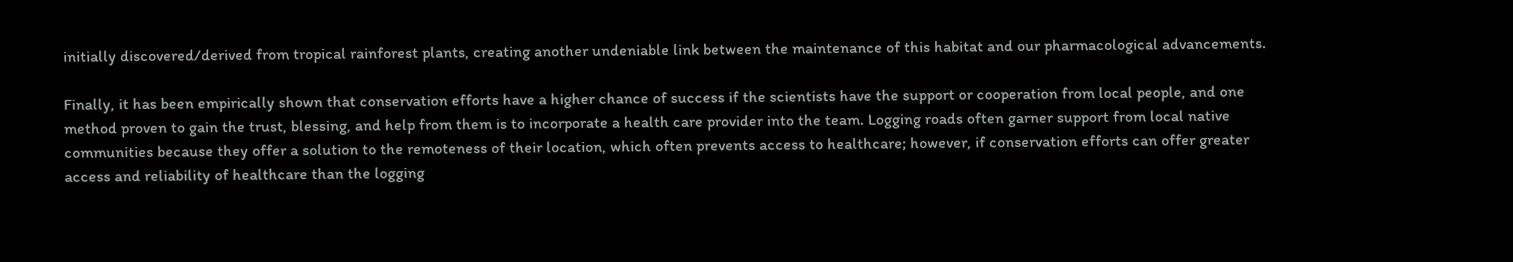initially discovered/derived from tropical rainforest plants, creating another undeniable link between the maintenance of this habitat and our pharmacological advancements.

Finally, it has been empirically shown that conservation efforts have a higher chance of success if the scientists have the support or cooperation from local people, and one method proven to gain the trust, blessing, and help from them is to incorporate a health care provider into the team. Logging roads often garner support from local native communities because they offer a solution to the remoteness of their location, which often prevents access to healthcare; however, if conservation efforts can offer greater access and reliability of healthcare than the logging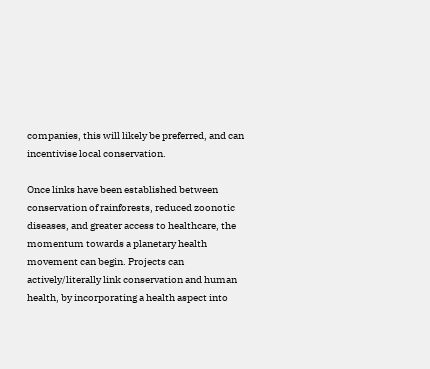companies, this will likely be preferred, and can incentivise local conservation.

Once links have been established between conservation of rainforests, reduced zoonotic diseases, and greater access to healthcare, the momentum towards a planetary health movement can begin. Projects can actively/literally link conservation and human health, by incorporating a health aspect into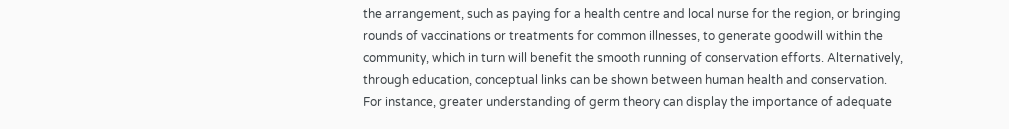the arrangement, such as paying for a health centre and local nurse for the region, or bringing rounds of vaccinations or treatments for common illnesses, to generate goodwill within the community, which in turn will benefit the smooth running of conservation efforts. Alternatively, through education, conceptual links can be shown between human health and conservation. For instance, greater understanding of germ theory can display the importance of adequate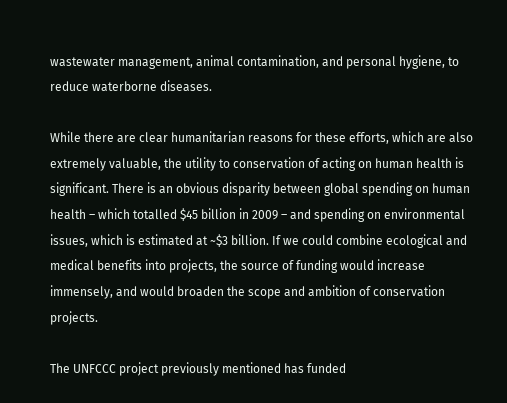wastewater management, animal contamination, and personal hygiene, to reduce waterborne diseases.

While there are clear humanitarian reasons for these efforts, which are also extremely valuable, the utility to conservation of acting on human health is significant. There is an obvious disparity between global spending on human health – which totalled $45 billion in 2009 – and spending on environmental issues, which is estimated at ~$3 billion. If we could combine ecological and medical benefits into projects, the source of funding would increase immensely, and would broaden the scope and ambition of conservation projects.

The UNFCCC project previously mentioned has funded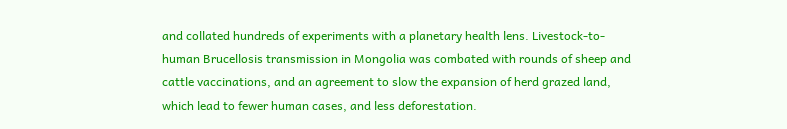and collated hundreds of experiments with a planetary health lens. Livestock-to-human Brucellosis transmission in Mongolia was combated with rounds of sheep and cattle vaccinations, and an agreement to slow the expansion of herd grazed land, which lead to fewer human cases, and less deforestation.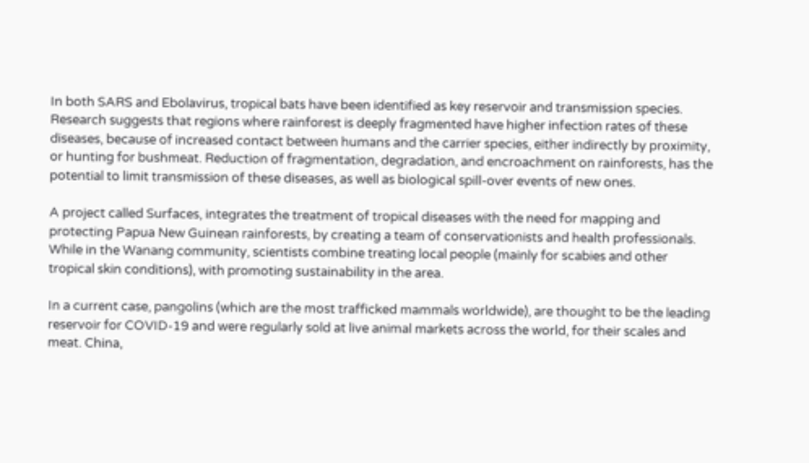In both SARS and Ebolavirus, tropical bats have been identified as key reservoir and transmission species. Research suggests that regions where rainforest is deeply fragmented have higher infection rates of these diseases, because of increased contact between humans and the carrier species, either indirectly by proximity, or hunting for bushmeat. Reduction of fragmentation, degradation, and encroachment on rainforests, has the potential to limit transmission of these diseases, as well as biological spill-over events of new ones.

A project called Surfaces, integrates the treatment of tropical diseases with the need for mapping and protecting Papua New Guinean rainforests, by creating a team of conservationists and health professionals. While in the Wanang community, scientists combine treating local people (mainly for scabies and other tropical skin conditions), with promoting sustainability in the area.

In a current case, pangolins (which are the most trafficked mammals worldwide), are thought to be the leading reservoir for COVID-19 and were regularly sold at live animal markets across the world, for their scales and meat. China,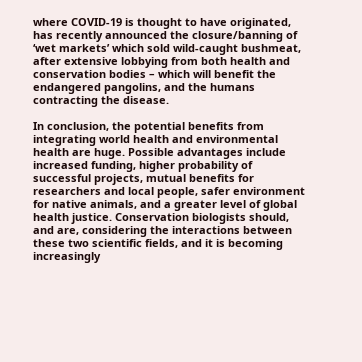where COVID-19 is thought to have originated, has recently announced the closure/banning of ‘wet markets’ which sold wild-caught bushmeat, after extensive lobbying from both health and conservation bodies – which will benefit the endangered pangolins, and the humans contracting the disease.

In conclusion, the potential benefits from integrating world health and environmental health are huge. Possible advantages include increased funding, higher probability of successful projects, mutual benefits for researchers and local people, safer environment for native animals, and a greater level of global health justice. Conservation biologists should, and are, considering the interactions between these two scientific fields, and it is becoming increasingly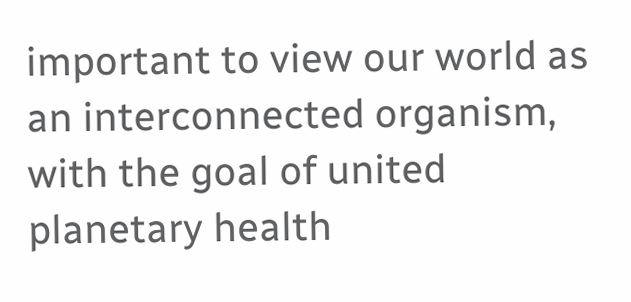important to view our world as an interconnected organism, with the goal of united planetary health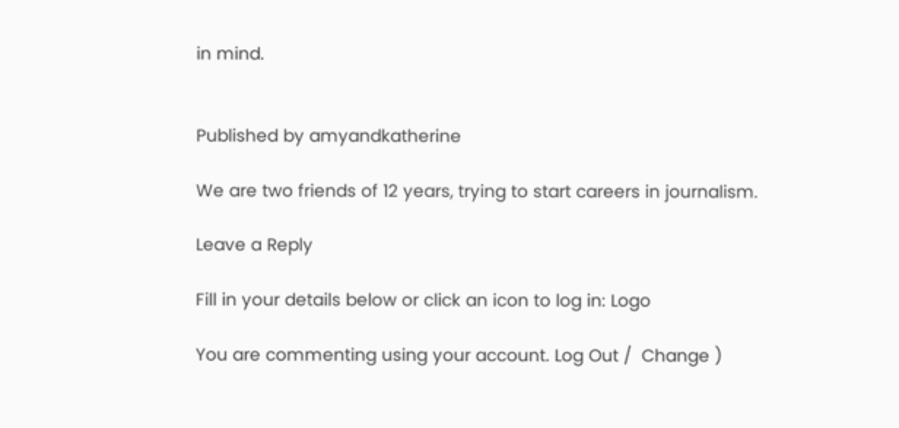in mind.


Published by amyandkatherine

We are two friends of 12 years, trying to start careers in journalism.

Leave a Reply

Fill in your details below or click an icon to log in: Logo

You are commenting using your account. Log Out /  Change )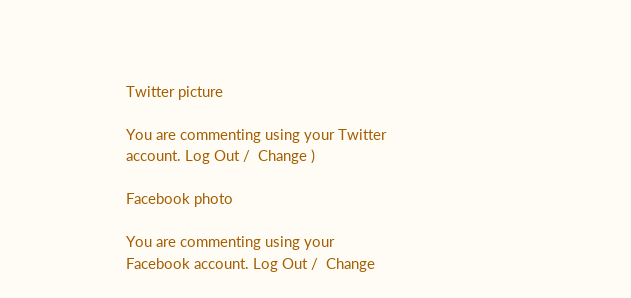Twitter picture

You are commenting using your Twitter account. Log Out /  Change )

Facebook photo

You are commenting using your Facebook account. Log Out /  Change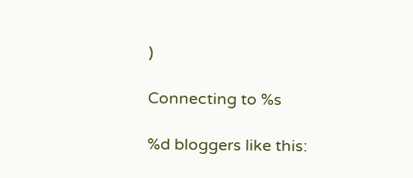)

Connecting to %s

%d bloggers like this: